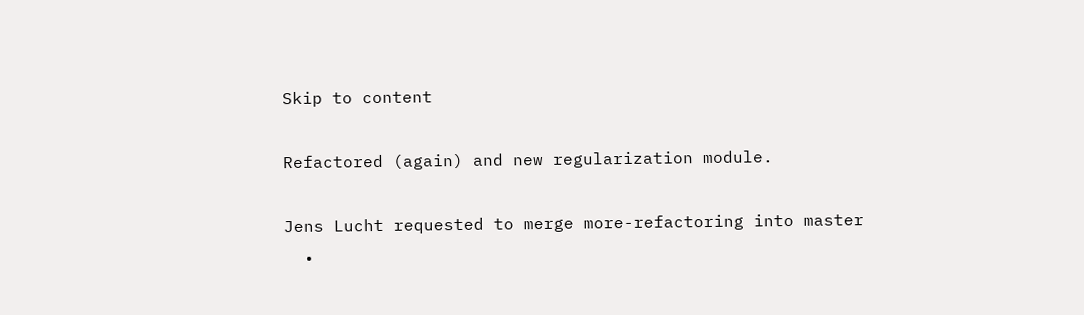Skip to content

Refactored (again) and new regularization module.

Jens Lucht requested to merge more-refactoring into master
  •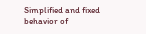Simplified and fixed behavior of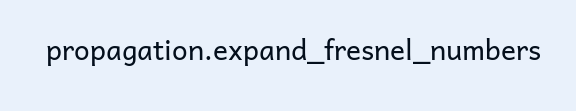propagation.expand_fresnel_numbers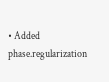• Added phase.regularization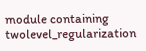module containing twolevel_regularization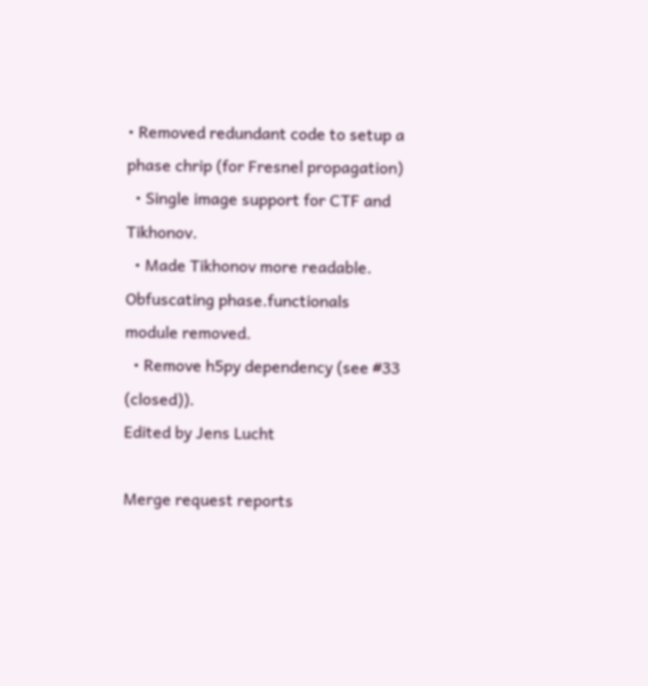• Removed redundant code to setup a phase chrip (for Fresnel propagation)
  • Single image support for CTF and Tikhonov.
  • Made Tikhonov more readable. Obfuscating phase.functionals module removed.
  • Remove h5py dependency (see #33 (closed)).
Edited by Jens Lucht

Merge request reports